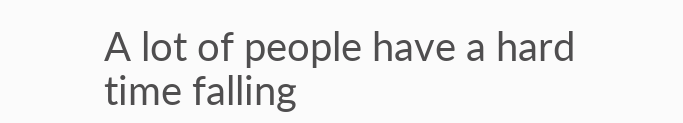A lot of people have a hard time falling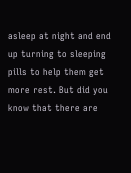asleep at night and end up turning to sleeping pills to help them get more rest. But did you know that there are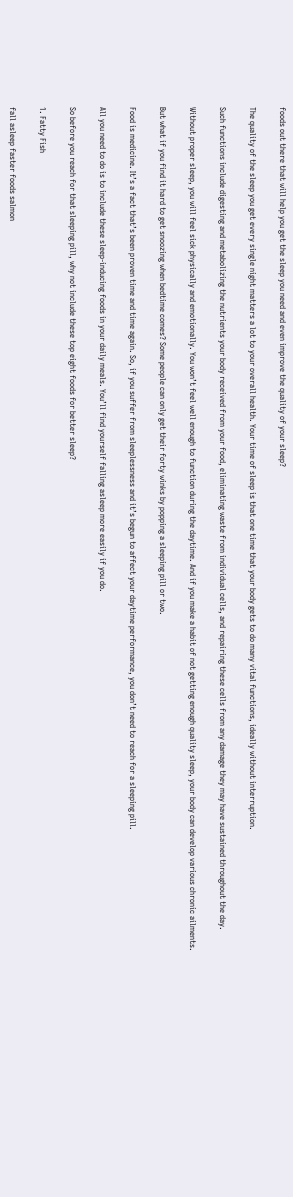foods out there that will help you get the sleep you need and even improve the quality of your sleep?

The quality of the sleep you get every single night matters a lot to your overall health. Your time of sleep is that one time that your body gets to do many vital functions, ideally without interruption.

Such functions include digesting and metabolizing the nutrients your body received from your food, eliminating waste from individual cells, and repairing these cells from any damage they may have sustained throughout the day.

Without proper sleep, you will feel sick physically and emotionally. You won’t feel well enough to function during the daytime. And if you make a habit of not getting enough quality sleep, your body can develop various chronic ailments.

But what if you find it hard to get snoozing when bedtime comes? Some people can only get their forty winks by popping a sleeping pill or two.

Food is medicine. It’s a fact that’s been proven time and time again. So, if you suffer from sleeplessness and it’s begun to affect your daytime performance, you don’t need to reach for a sleeping pill.

All you need to do is to include these sleep-inducing foods in your daily meals. You’ll find yourself falling asleep more easily if you do.

So before you reach for that sleeping pill, why not include these top eight foods for better sleep?

1. Fatty Fish

fall asleep faster foods salmon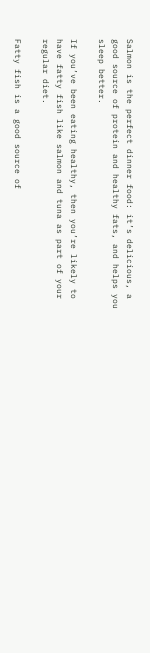Salmon is the perfect dinner food: it’s delicious, a good source of protein and healthy fats, and helps you sleep better.

If you’ve been eating healthy, then you’re likely to have fatty fish like salmon and tuna as part of your regular diet.

Fatty fish is a good source of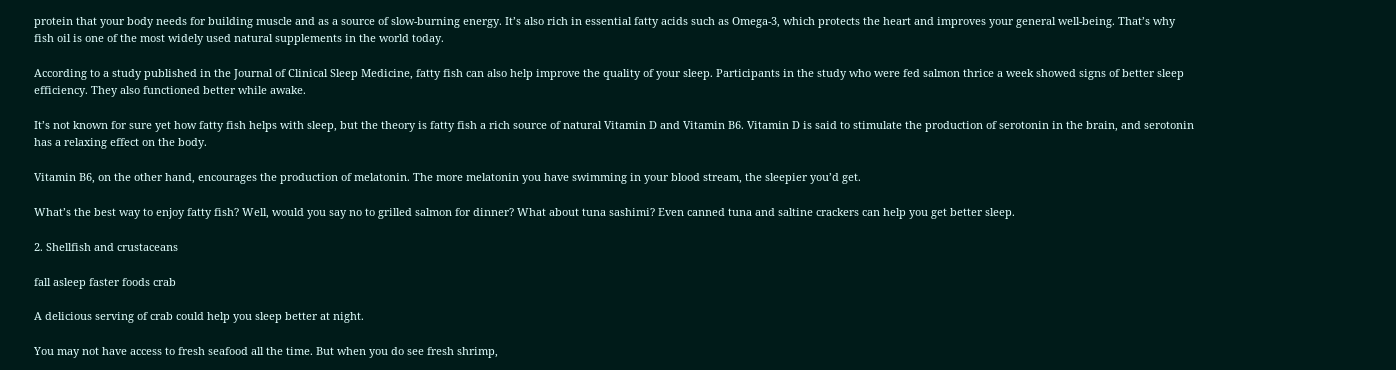protein that your body needs for building muscle and as a source of slow-burning energy. It’s also rich in essential fatty acids such as Omega-3, which protects the heart and improves your general well-being. That’s why fish oil is one of the most widely used natural supplements in the world today.

According to a study published in the Journal of Clinical Sleep Medicine, fatty fish can also help improve the quality of your sleep. Participants in the study who were fed salmon thrice a week showed signs of better sleep efficiency. They also functioned better while awake.

It’s not known for sure yet how fatty fish helps with sleep, but the theory is fatty fish a rich source of natural Vitamin D and Vitamin B6. Vitamin D is said to stimulate the production of serotonin in the brain, and serotonin has a relaxing effect on the body.

Vitamin B6, on the other hand, encourages the production of melatonin. The more melatonin you have swimming in your blood stream, the sleepier you’d get.

What’s the best way to enjoy fatty fish? Well, would you say no to grilled salmon for dinner? What about tuna sashimi? Even canned tuna and saltine crackers can help you get better sleep.

2. Shellfish and crustaceans

fall asleep faster foods crab

A delicious serving of crab could help you sleep better at night.

You may not have access to fresh seafood all the time. But when you do see fresh shrimp,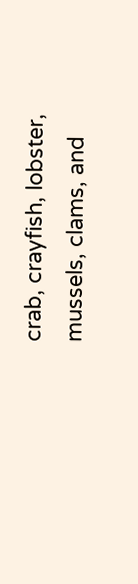crab, crayfish, lobster, mussels, clams, and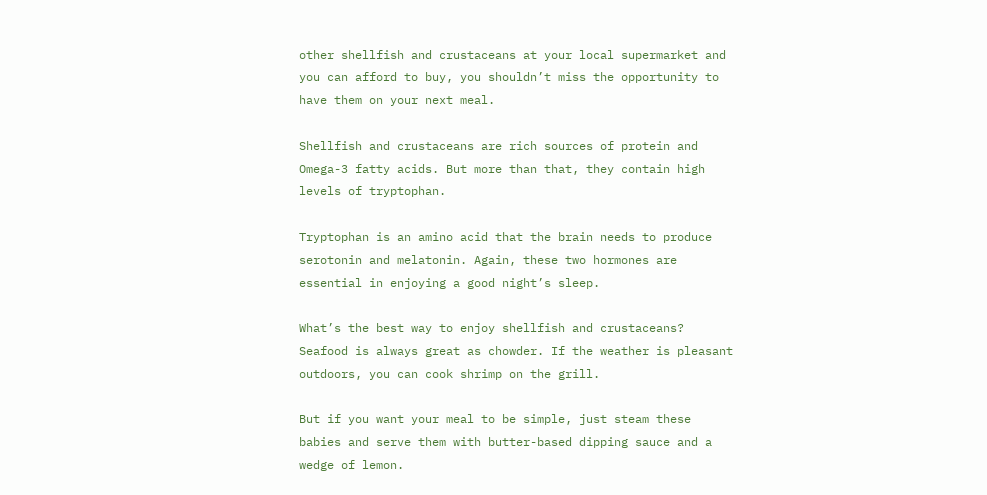other shellfish and crustaceans at your local supermarket and you can afford to buy, you shouldn’t miss the opportunity to have them on your next meal.

Shellfish and crustaceans are rich sources of protein and Omega-3 fatty acids. But more than that, they contain high levels of tryptophan.

Tryptophan is an amino acid that the brain needs to produce serotonin and melatonin. Again, these two hormones are essential in enjoying a good night’s sleep.

What’s the best way to enjoy shellfish and crustaceans? Seafood is always great as chowder. If the weather is pleasant outdoors, you can cook shrimp on the grill.

But if you want your meal to be simple, just steam these babies and serve them with butter-based dipping sauce and a wedge of lemon.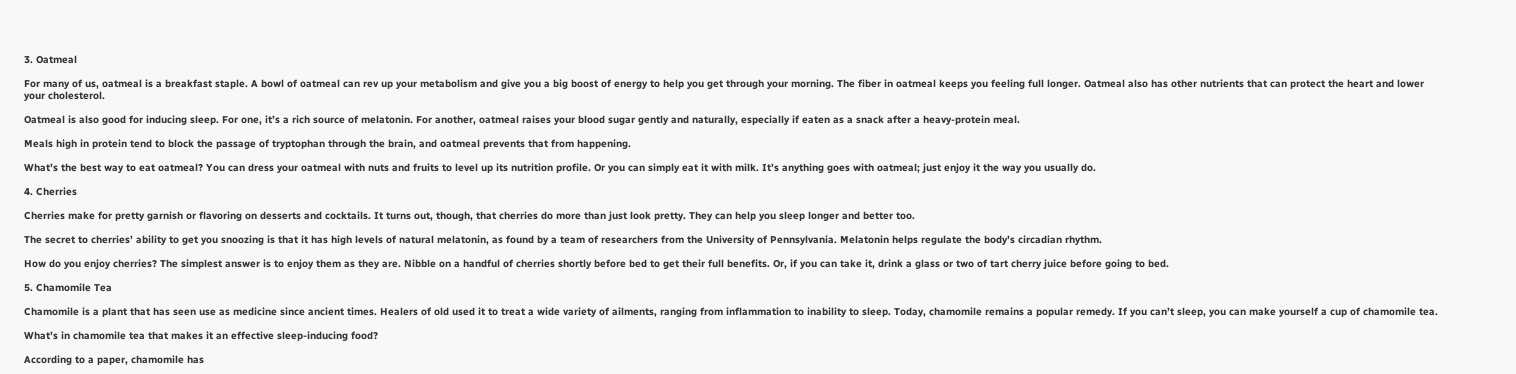3. Oatmeal

For many of us, oatmeal is a breakfast staple. A bowl of oatmeal can rev up your metabolism and give you a big boost of energy to help you get through your morning. The fiber in oatmeal keeps you feeling full longer. Oatmeal also has other nutrients that can protect the heart and lower your cholesterol.

Oatmeal is also good for inducing sleep. For one, it’s a rich source of melatonin. For another, oatmeal raises your blood sugar gently and naturally, especially if eaten as a snack after a heavy-protein meal.

Meals high in protein tend to block the passage of tryptophan through the brain, and oatmeal prevents that from happening.

What’s the best way to eat oatmeal? You can dress your oatmeal with nuts and fruits to level up its nutrition profile. Or you can simply eat it with milk. It’s anything goes with oatmeal; just enjoy it the way you usually do.

4. Cherries

Cherries make for pretty garnish or flavoring on desserts and cocktails. It turns out, though, that cherries do more than just look pretty. They can help you sleep longer and better too.

The secret to cherries’ ability to get you snoozing is that it has high levels of natural melatonin, as found by a team of researchers from the University of Pennsylvania. Melatonin helps regulate the body’s circadian rhythm.

How do you enjoy cherries? The simplest answer is to enjoy them as they are. Nibble on a handful of cherries shortly before bed to get their full benefits. Or, if you can take it, drink a glass or two of tart cherry juice before going to bed.

5. Chamomile Tea

Chamomile is a plant that has seen use as medicine since ancient times. Healers of old used it to treat a wide variety of ailments, ranging from inflammation to inability to sleep. Today, chamomile remains a popular remedy. If you can’t sleep, you can make yourself a cup of chamomile tea.

What’s in chamomile tea that makes it an effective sleep-inducing food?

According to a paper, chamomile has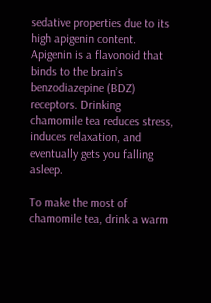sedative properties due to its high apigenin content. Apigenin is a flavonoid that binds to the brain’s benzodiazepine (BDZ) receptors. Drinking chamomile tea reduces stress, induces relaxation, and eventually gets you falling asleep.

To make the most of chamomile tea, drink a warm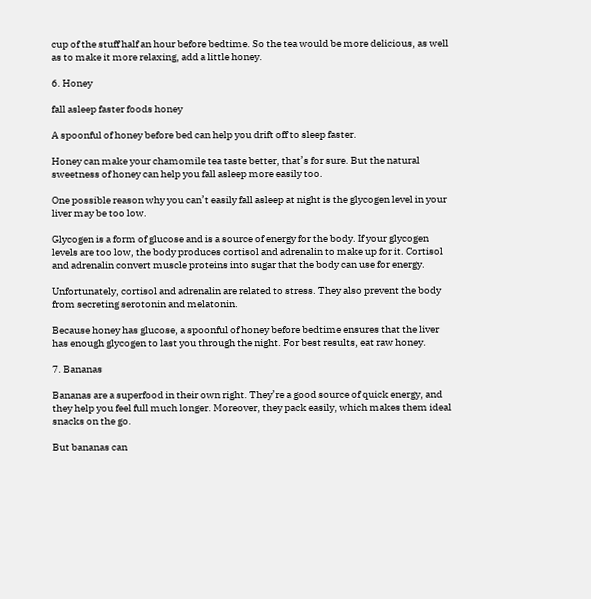cup of the stuff half an hour before bedtime. So the tea would be more delicious, as well as to make it more relaxing, add a little honey.

6. Honey

fall asleep faster foods honey

A spoonful of honey before bed can help you drift off to sleep faster.

Honey can make your chamomile tea taste better, that’s for sure. But the natural sweetness of honey can help you fall asleep more easily too.

One possible reason why you can’t easily fall asleep at night is the glycogen level in your liver may be too low.

Glycogen is a form of glucose and is a source of energy for the body. If your glycogen levels are too low, the body produces cortisol and adrenalin to make up for it. Cortisol and adrenalin convert muscle proteins into sugar that the body can use for energy.

Unfortunately, cortisol and adrenalin are related to stress. They also prevent the body from secreting serotonin and melatonin.

Because honey has glucose, a spoonful of honey before bedtime ensures that the liver has enough glycogen to last you through the night. For best results, eat raw honey.

7. Bananas

Bananas are a superfood in their own right. They’re a good source of quick energy, and they help you feel full much longer. Moreover, they pack easily, which makes them ideal snacks on the go.

But bananas can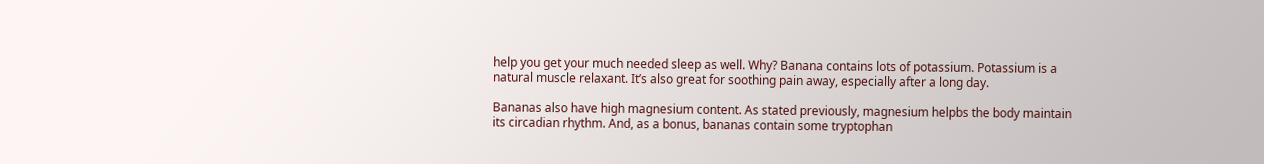help you get your much needed sleep as well. Why? Banana contains lots of potassium. Potassium is a natural muscle relaxant. It’s also great for soothing pain away, especially after a long day.

Bananas also have high magnesium content. As stated previously, magnesium helpbs the body maintain its circadian rhythm. And, as a bonus, bananas contain some tryptophan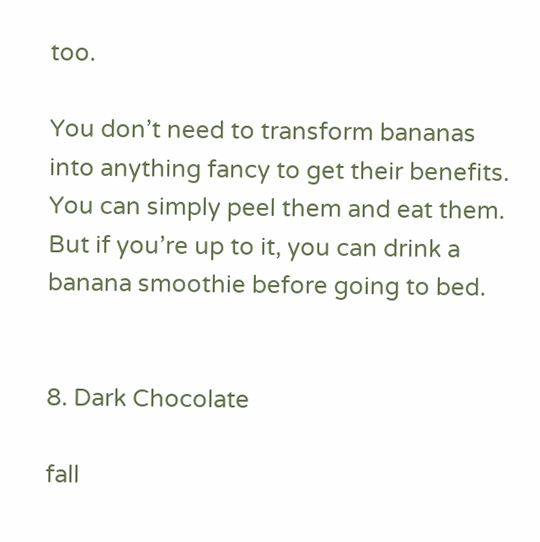too.

You don’t need to transform bananas into anything fancy to get their benefits. You can simply peel them and eat them. But if you’re up to it, you can drink a banana smoothie before going to bed.


8. Dark Chocolate

fall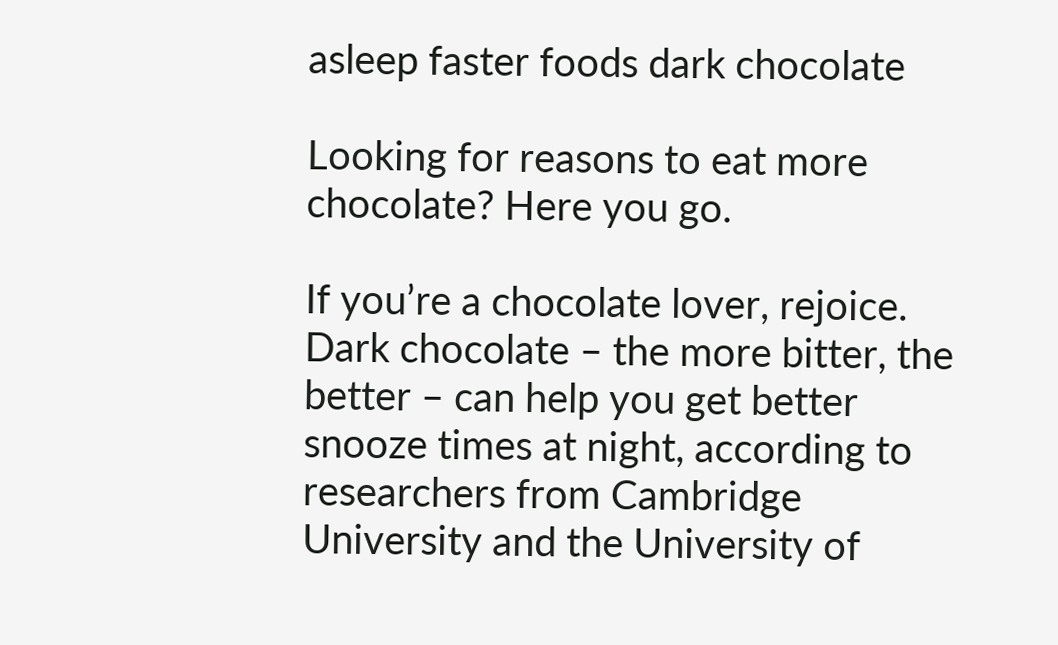asleep faster foods dark chocolate

Looking for reasons to eat more chocolate? Here you go.

If you’re a chocolate lover, rejoice. Dark chocolate – the more bitter, the better – can help you get better snooze times at night, according to researchers from Cambridge University and the University of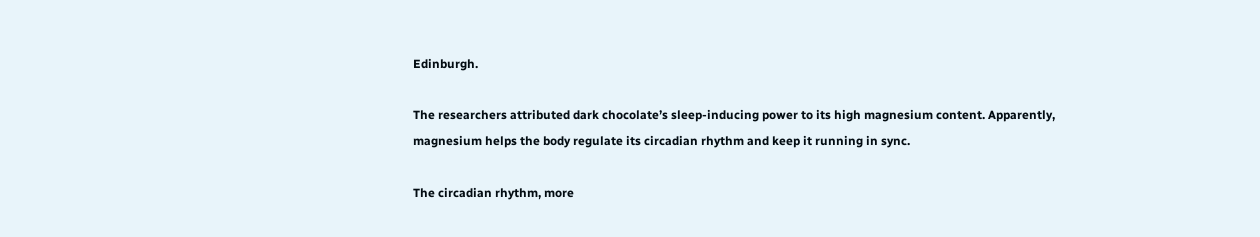Edinburgh.

The researchers attributed dark chocolate’s sleep-inducing power to its high magnesium content. Apparently, magnesium helps the body regulate its circadian rhythm and keep it running in sync.

The circadian rhythm, more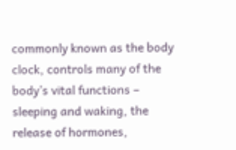commonly known as the body clock, controls many of the body’s vital functions – sleeping and waking, the release of hormones,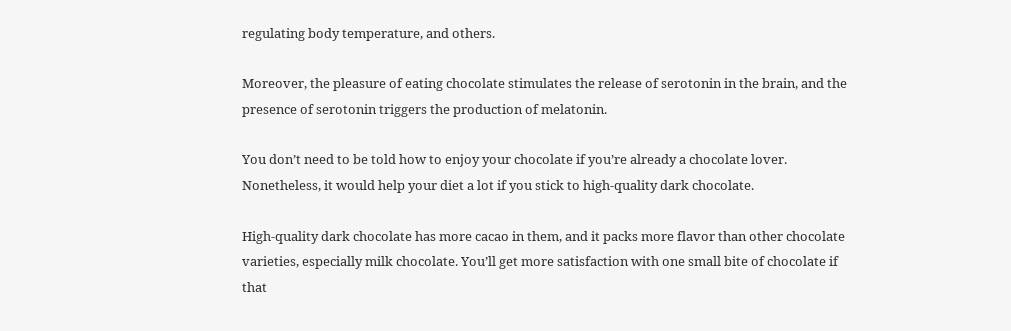regulating body temperature, and others.

Moreover, the pleasure of eating chocolate stimulates the release of serotonin in the brain, and the presence of serotonin triggers the production of melatonin.

You don’t need to be told how to enjoy your chocolate if you’re already a chocolate lover. Nonetheless, it would help your diet a lot if you stick to high-quality dark chocolate.

High-quality dark chocolate has more cacao in them, and it packs more flavor than other chocolate varieties, especially milk chocolate. You’ll get more satisfaction with one small bite of chocolate if that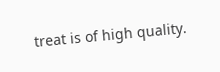treat is of high quality.